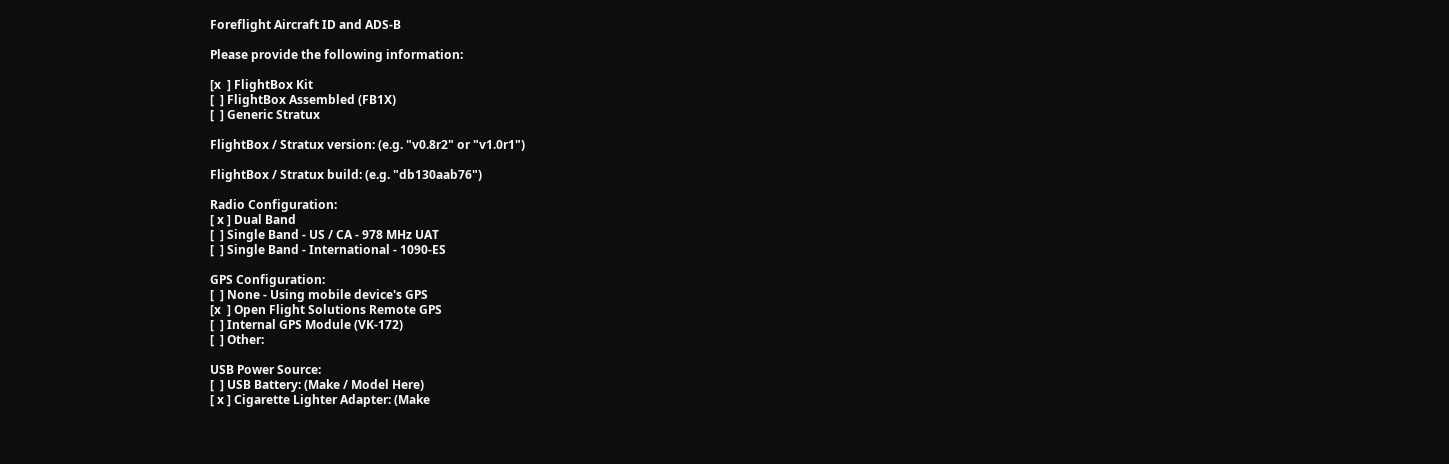Foreflight Aircraft ID and ADS-B

Please provide the following information:

[x  ] FlightBox Kit
[  ] FlightBox Assembled (FB1X)
[  ] Generic Stratux

FlightBox / Stratux version: (e.g. "v0.8r2" or "v1.0r1")

FlightBox / Stratux build: (e.g. "db130aab76")

Radio Configuration:
[ x ] Dual Band
[  ] Single Band - US / CA - 978 MHz UAT
[  ] Single Band - International - 1090-ES

GPS Configuration:
[  ] None - Using mobile device's GPS
[x  ] Open Flight Solutions Remote GPS
[  ] Internal GPS Module (VK-172)
[  ] Other:

USB Power Source:
[  ] USB Battery: (Make / Model Here)
[ x ] Cigarette Lighter Adapter: (Make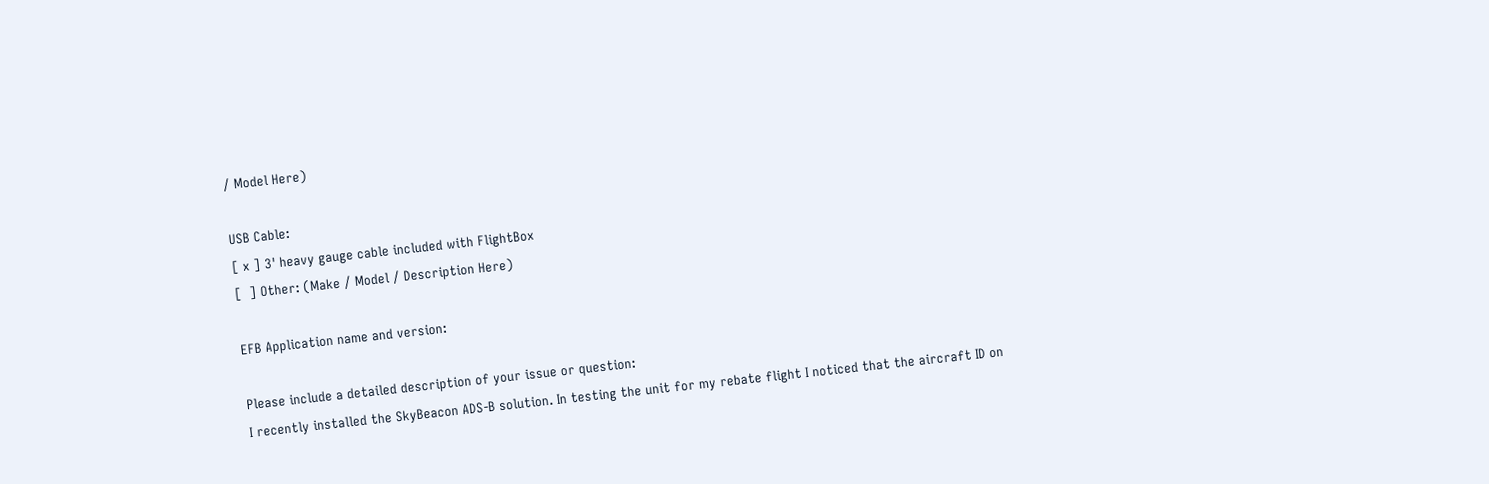/ Model Here)

USB Cable:
[ x ] 3' heavy gauge cable included with FlightBox
[  ] Other: (Make / Model / Description Here)

EFB Application name and version:

Please include a detailed description of your issue or question:
I recently installed the SkyBeacon ADS-B solution. In testing the unit for my rebate flight I noticed that the aircraft ID on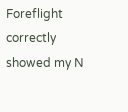Foreflight correctly showed my N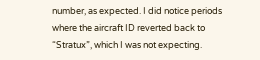number, as expected. I did notice periods where the aircraft ID reverted back to “Stratux”, which I was not expecting.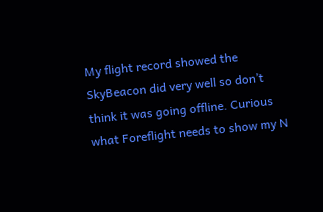My flight record showed the SkyBeacon did very well so don’t think it was going offline. Curious what Foreflight needs to show my N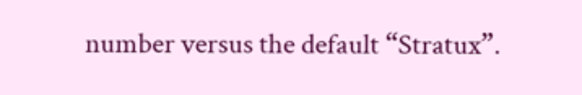number versus the default “Stratux”.